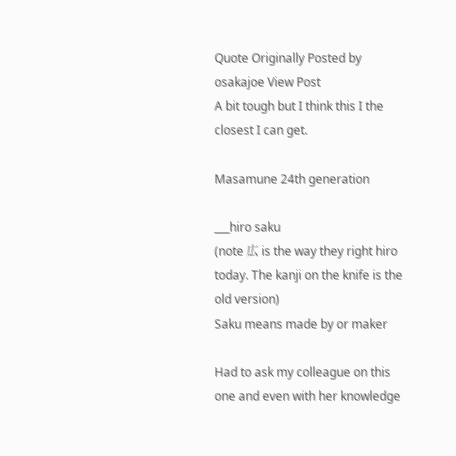Quote Originally Posted by osakajoe View Post
A bit tough but I think this I the closest I can get.

Masamune 24th generation

___hiro saku
(note 広 is the way they right hiro today. The kanji on the knife is the old version)
Saku means made by or maker

Had to ask my colleague on this one and even with her knowledge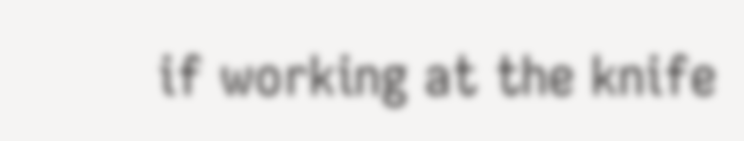if working at the knife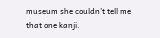museum she couldn't tell me that one kanji.